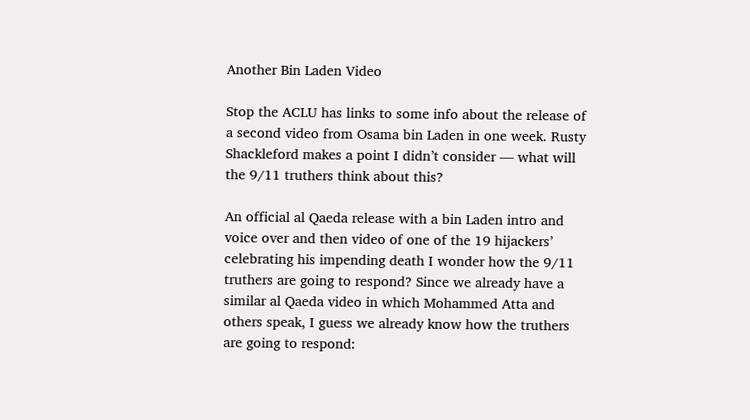Another Bin Laden Video

Stop the ACLU has links to some info about the release of a second video from Osama bin Laden in one week. Rusty Shackleford makes a point I didn’t consider — what will the 9/11 truthers think about this?

An official al Qaeda release with a bin Laden intro and voice over and then video of one of the 19 hijackers’ celebrating his impending death I wonder how the 9/11 truthers are going to respond? Since we already have a similar al Qaeda video in which Mohammed Atta and others speak, I guess we already know how the truthers are going to respond: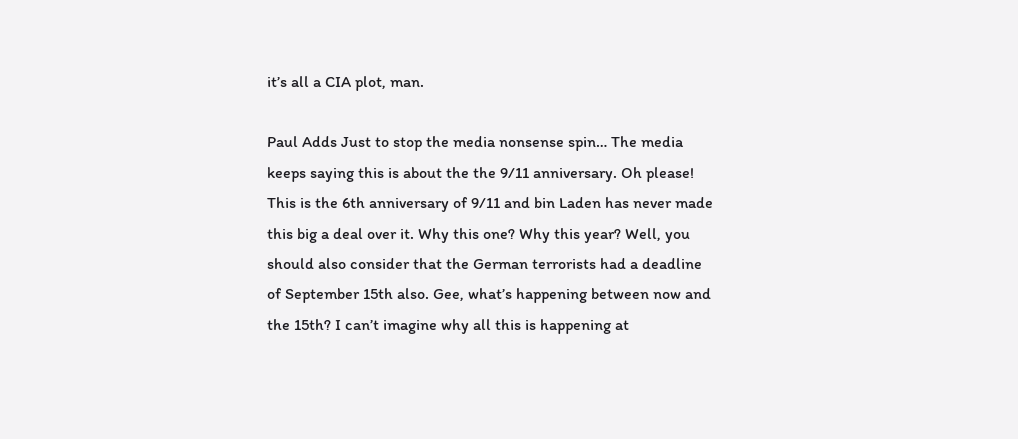it’s all a CIA plot, man.

Paul Adds Just to stop the media nonsense spin… The media keeps saying this is about the the 9/11 anniversary. Oh please! This is the 6th anniversary of 9/11 and bin Laden has never made this big a deal over it. Why this one? Why this year? Well, you should also consider that the German terrorists had a deadline of September 15th also. Gee, what’s happening between now and the 15th? I can’t imagine why all this is happening at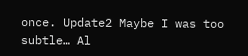once. Update2 Maybe I was too subtle… Al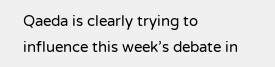Qaeda is clearly trying to influence this week’s debate in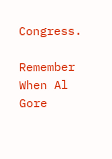Congress.

Remember When Al Gore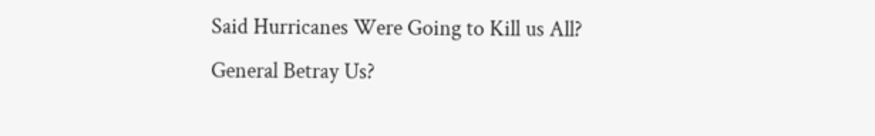Said Hurricanes Were Going to Kill us All?
General Betray Us?